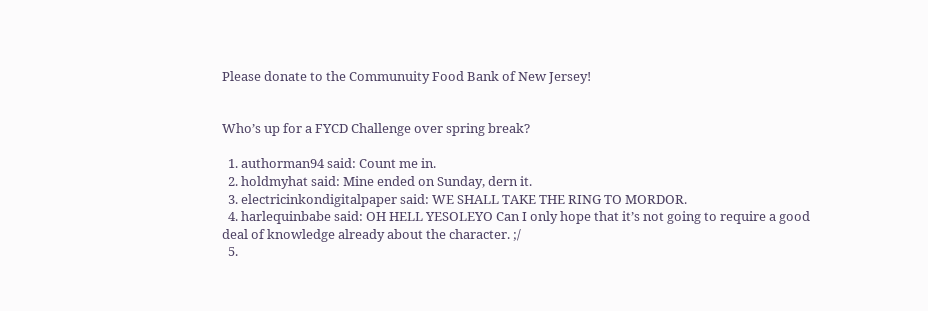Please donate to the Communuity Food Bank of New Jersey!


Who’s up for a FYCD Challenge over spring break?

  1. authorman94 said: Count me in.
  2. holdmyhat said: Mine ended on Sunday, dern it.
  3. electricinkondigitalpaper said: WE SHALL TAKE THE RING TO MORDOR.
  4. harlequinbabe said: OH HELL YESOLEYO Can I only hope that it’s not going to require a good deal of knowledge already about the character. ;/
  5.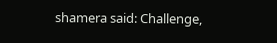shamera said: Challenge,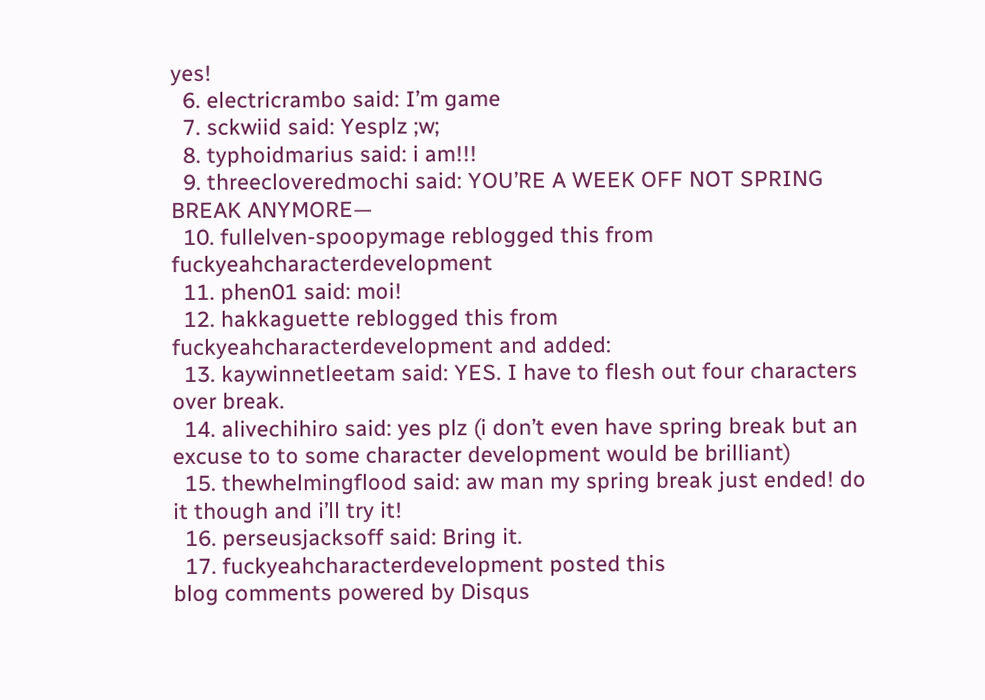yes!
  6. electricrambo said: I’m game
  7. sckwiid said: Yesplz ;w;
  8. typhoidmarius said: i am!!!
  9. threecloveredmochi said: YOU’RE A WEEK OFF NOT SPRING BREAK ANYMORE—
  10. fullelven-spoopymage reblogged this from fuckyeahcharacterdevelopment
  11. phen01 said: moi!
  12. hakkaguette reblogged this from fuckyeahcharacterdevelopment and added:
  13. kaywinnetleetam said: YES. I have to flesh out four characters over break.
  14. alivechihiro said: yes plz (i don’t even have spring break but an excuse to to some character development would be brilliant)
  15. thewhelmingflood said: aw man my spring break just ended! do it though and i’ll try it!
  16. perseusjacksoff said: Bring it.
  17. fuckyeahcharacterdevelopment posted this
blog comments powered by Disqus